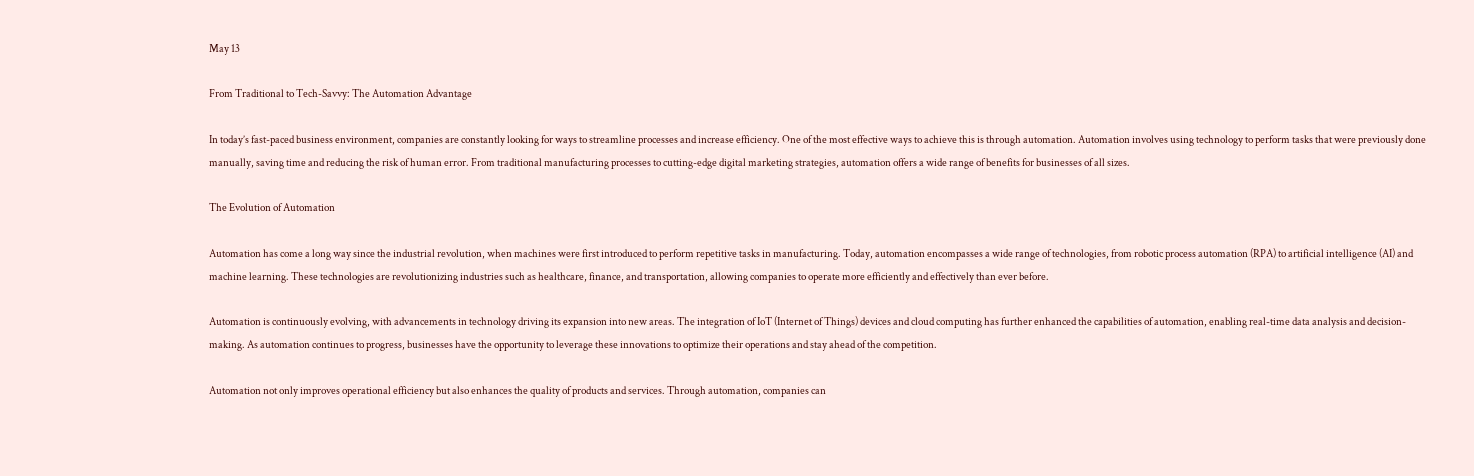May 13

From Traditional to Tech-Savvy: The Automation Advantage

In today’s fast-paced business environment, companies are constantly looking for ways to streamline processes and increase efficiency. One of the most effective ways to achieve this is through automation. Automation involves using technology to perform tasks that were previously done manually, saving time and reducing the risk of human error. From traditional manufacturing processes to cutting-edge digital marketing strategies, automation offers a wide range of benefits for businesses of all sizes.

The Evolution of Automation

Automation has come a long way since the industrial revolution, when machines were first introduced to perform repetitive tasks in manufacturing. Today, automation encompasses a wide range of technologies, from robotic process automation (RPA) to artificial intelligence (AI) and machine learning. These technologies are revolutionizing industries such as healthcare, finance, and transportation, allowing companies to operate more efficiently and effectively than ever before.

Automation is continuously evolving, with advancements in technology driving its expansion into new areas. The integration of IoT (Internet of Things) devices and cloud computing has further enhanced the capabilities of automation, enabling real-time data analysis and decision-making. As automation continues to progress, businesses have the opportunity to leverage these innovations to optimize their operations and stay ahead of the competition.

Automation not only improves operational efficiency but also enhances the quality of products and services. Through automation, companies can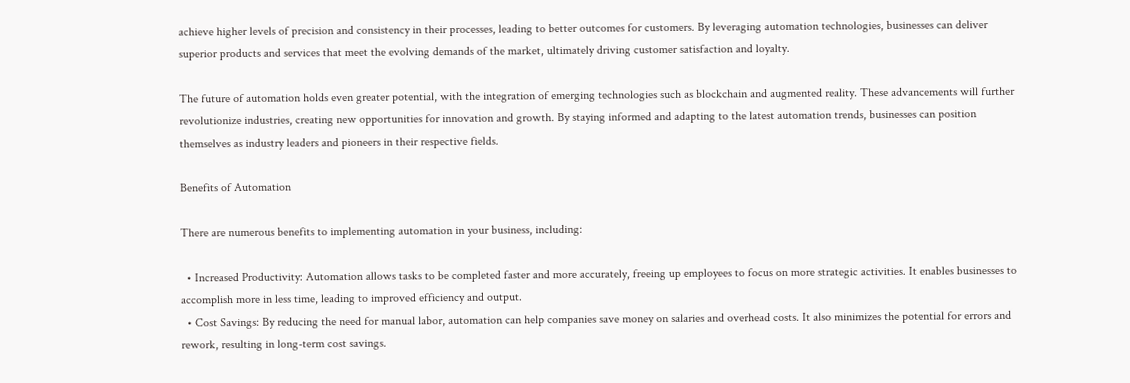achieve higher levels of precision and consistency in their processes, leading to better outcomes for customers. By leveraging automation technologies, businesses can deliver superior products and services that meet the evolving demands of the market, ultimately driving customer satisfaction and loyalty.

The future of automation holds even greater potential, with the integration of emerging technologies such as blockchain and augmented reality. These advancements will further revolutionize industries, creating new opportunities for innovation and growth. By staying informed and adapting to the latest automation trends, businesses can position themselves as industry leaders and pioneers in their respective fields.

Benefits of Automation

There are numerous benefits to implementing automation in your business, including:

  • Increased Productivity: Automation allows tasks to be completed faster and more accurately, freeing up employees to focus on more strategic activities. It enables businesses to accomplish more in less time, leading to improved efficiency and output.
  • Cost Savings: By reducing the need for manual labor, automation can help companies save money on salaries and overhead costs. It also minimizes the potential for errors and rework, resulting in long-term cost savings.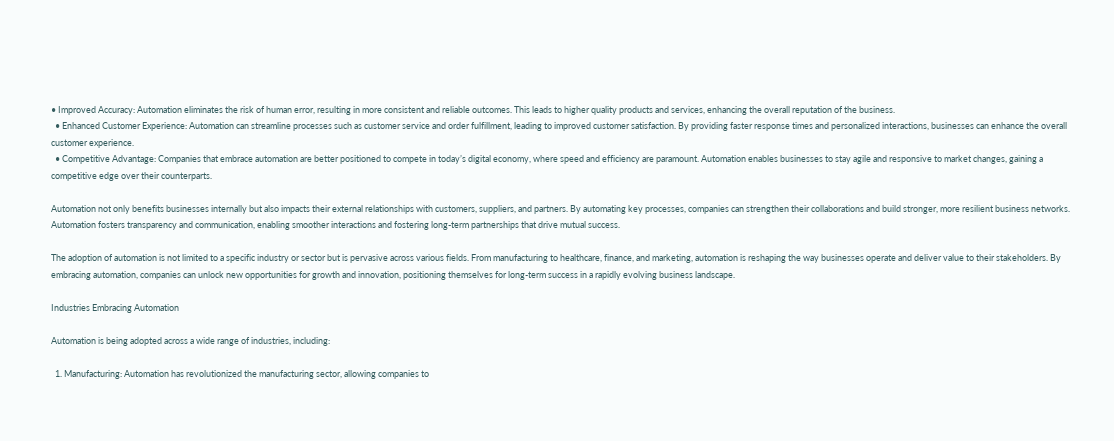• Improved Accuracy: Automation eliminates the risk of human error, resulting in more consistent and reliable outcomes. This leads to higher quality products and services, enhancing the overall reputation of the business.
  • Enhanced Customer Experience: Automation can streamline processes such as customer service and order fulfillment, leading to improved customer satisfaction. By providing faster response times and personalized interactions, businesses can enhance the overall customer experience.
  • Competitive Advantage: Companies that embrace automation are better positioned to compete in today’s digital economy, where speed and efficiency are paramount. Automation enables businesses to stay agile and responsive to market changes, gaining a competitive edge over their counterparts.

Automation not only benefits businesses internally but also impacts their external relationships with customers, suppliers, and partners. By automating key processes, companies can strengthen their collaborations and build stronger, more resilient business networks. Automation fosters transparency and communication, enabling smoother interactions and fostering long-term partnerships that drive mutual success.

The adoption of automation is not limited to a specific industry or sector but is pervasive across various fields. From manufacturing to healthcare, finance, and marketing, automation is reshaping the way businesses operate and deliver value to their stakeholders. By embracing automation, companies can unlock new opportunities for growth and innovation, positioning themselves for long-term success in a rapidly evolving business landscape.

Industries Embracing Automation

Automation is being adopted across a wide range of industries, including:

  1. Manufacturing: Automation has revolutionized the manufacturing sector, allowing companies to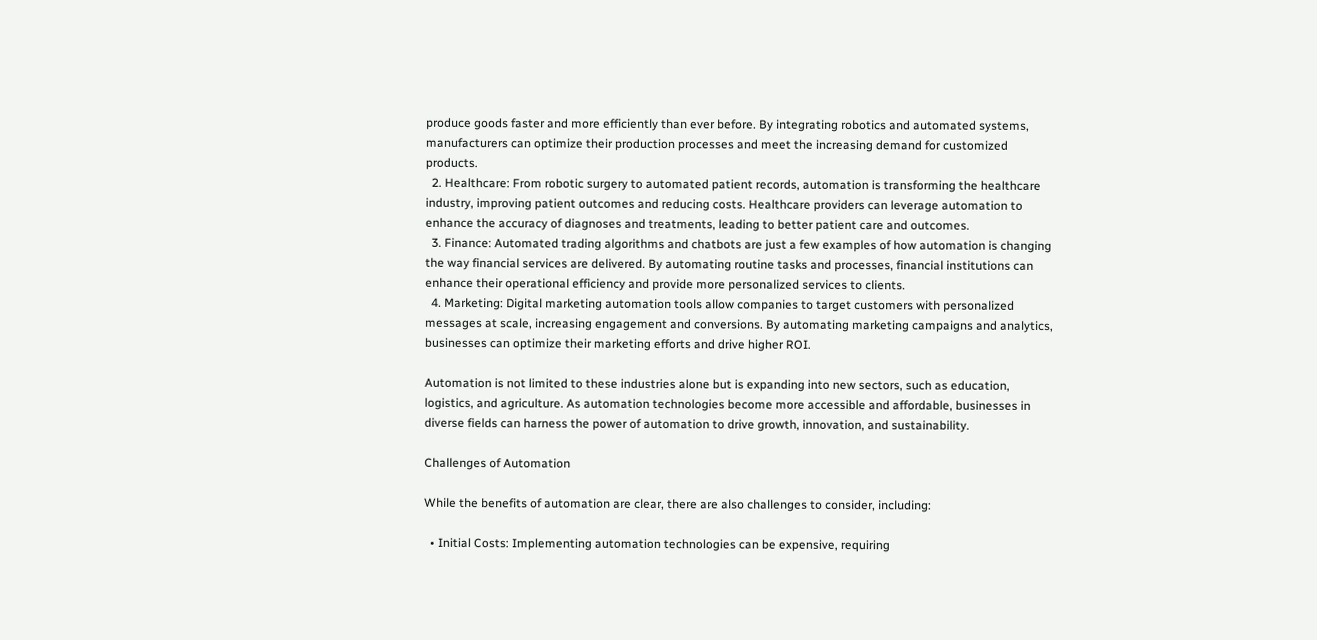produce goods faster and more efficiently than ever before. By integrating robotics and automated systems, manufacturers can optimize their production processes and meet the increasing demand for customized products.
  2. Healthcare: From robotic surgery to automated patient records, automation is transforming the healthcare industry, improving patient outcomes and reducing costs. Healthcare providers can leverage automation to enhance the accuracy of diagnoses and treatments, leading to better patient care and outcomes.
  3. Finance: Automated trading algorithms and chatbots are just a few examples of how automation is changing the way financial services are delivered. By automating routine tasks and processes, financial institutions can enhance their operational efficiency and provide more personalized services to clients.
  4. Marketing: Digital marketing automation tools allow companies to target customers with personalized messages at scale, increasing engagement and conversions. By automating marketing campaigns and analytics, businesses can optimize their marketing efforts and drive higher ROI.

Automation is not limited to these industries alone but is expanding into new sectors, such as education, logistics, and agriculture. As automation technologies become more accessible and affordable, businesses in diverse fields can harness the power of automation to drive growth, innovation, and sustainability.

Challenges of Automation

While the benefits of automation are clear, there are also challenges to consider, including:

  • Initial Costs: Implementing automation technologies can be expensive, requiring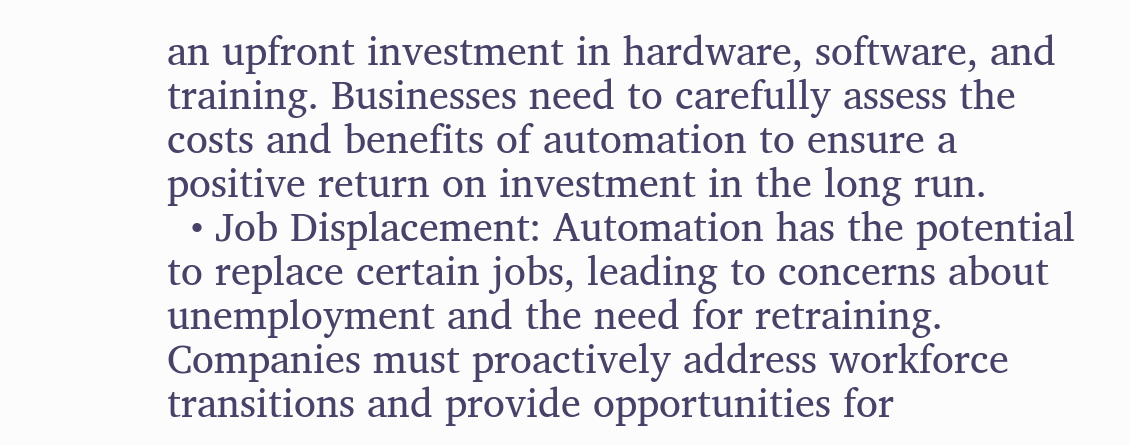an upfront investment in hardware, software, and training. Businesses need to carefully assess the costs and benefits of automation to ensure a positive return on investment in the long run.
  • Job Displacement: Automation has the potential to replace certain jobs, leading to concerns about unemployment and the need for retraining. Companies must proactively address workforce transitions and provide opportunities for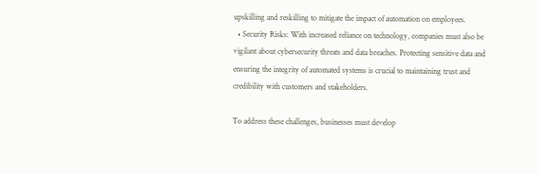upskilling and reskilling to mitigate the impact of automation on employees.
  • Security Risks: With increased reliance on technology, companies must also be vigilant about cybersecurity threats and data breaches. Protecting sensitive data and ensuring the integrity of automated systems is crucial to maintaining trust and credibility with customers and stakeholders.

To address these challenges, businesses must develop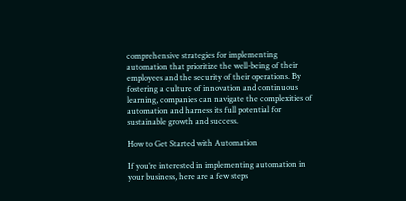comprehensive strategies for implementing automation that prioritize the well-being of their employees and the security of their operations. By fostering a culture of innovation and continuous learning, companies can navigate the complexities of automation and harness its full potential for sustainable growth and success.

How to Get Started with Automation

If you’re interested in implementing automation in your business, here are a few steps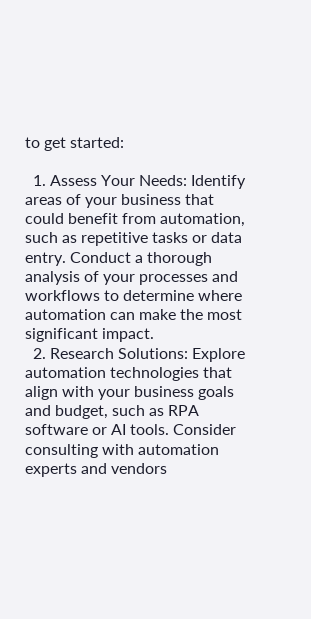to get started:

  1. Assess Your Needs: Identify areas of your business that could benefit from automation, such as repetitive tasks or data entry. Conduct a thorough analysis of your processes and workflows to determine where automation can make the most significant impact.
  2. Research Solutions: Explore automation technologies that align with your business goals and budget, such as RPA software or AI tools. Consider consulting with automation experts and vendors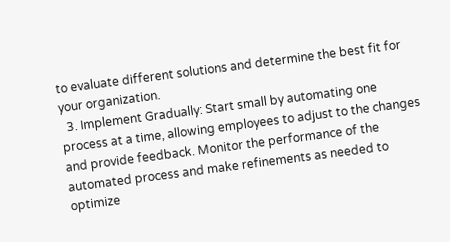to evaluate different solutions and determine the best fit for your organization.
  3. Implement Gradually: Start small by automating one process at a time, allowing employees to adjust to the changes and provide feedback. Monitor the performance of the automated process and make refinements as needed to optimize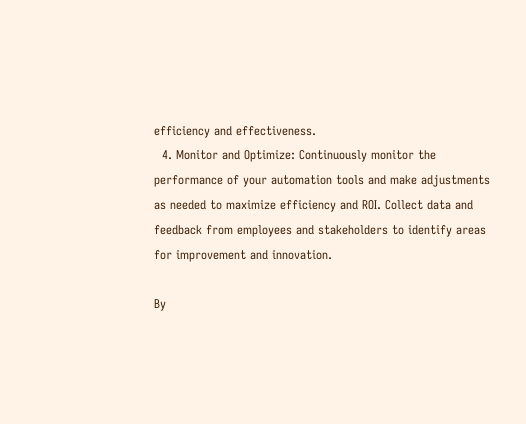efficiency and effectiveness.
  4. Monitor and Optimize: Continuously monitor the performance of your automation tools and make adjustments as needed to maximize efficiency and ROI. Collect data and feedback from employees and stakeholders to identify areas for improvement and innovation.

By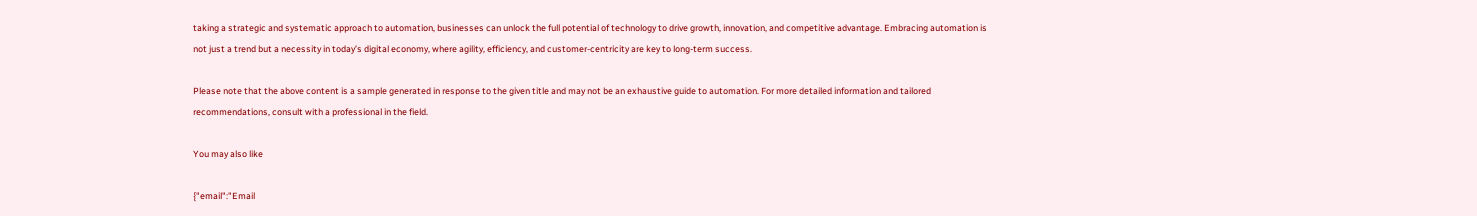taking a strategic and systematic approach to automation, businesses can unlock the full potential of technology to drive growth, innovation, and competitive advantage. Embracing automation is not just a trend but a necessity in today’s digital economy, where agility, efficiency, and customer-centricity are key to long-term success.

Please note that the above content is a sample generated in response to the given title and may not be an exhaustive guide to automation. For more detailed information and tailored recommendations, consult with a professional in the field.

You may also like

{"email":"Email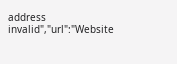address invalid","url":"Website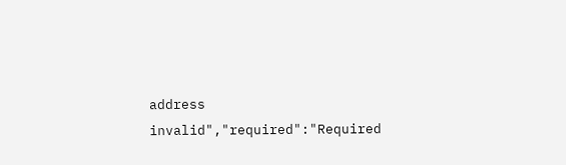address invalid","required":"Required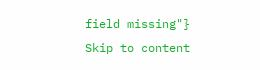field missing"}
Skip to content